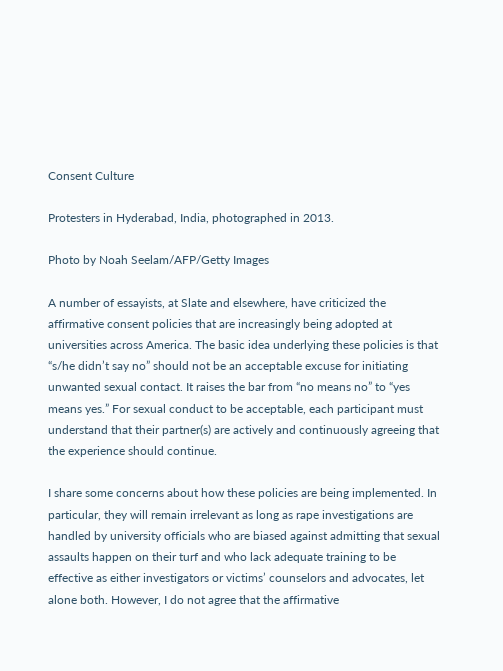Consent Culture

Protesters in Hyderabad, India, photographed in 2013.

Photo by Noah Seelam/AFP/Getty Images

A number of essayists, at Slate and elsewhere, have criticized the affirmative consent policies that are increasingly being adopted at universities across America. The basic idea underlying these policies is that “s/he didn’t say no” should not be an acceptable excuse for initiating unwanted sexual contact. It raises the bar from “no means no” to “yes means yes.” For sexual conduct to be acceptable, each participant must understand that their partner(s) are actively and continuously agreeing that the experience should continue.

I share some concerns about how these policies are being implemented. In particular, they will remain irrelevant as long as rape investigations are handled by university officials who are biased against admitting that sexual assaults happen on their turf and who lack adequate training to be effective as either investigators or victims’ counselors and advocates, let alone both. However, I do not agree that the affirmative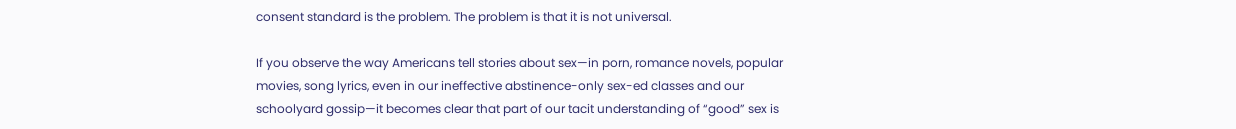consent standard is the problem. The problem is that it is not universal.

If you observe the way Americans tell stories about sex—in porn, romance novels, popular movies, song lyrics, even in our ineffective abstinence-only sex-ed classes and our schoolyard gossip—it becomes clear that part of our tacit understanding of “good” sex is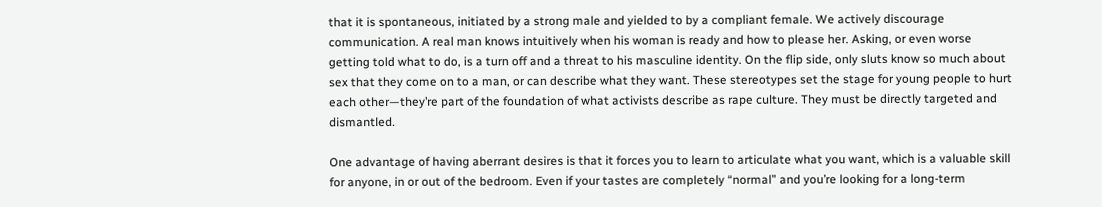that it is spontaneous, initiated by a strong male and yielded to by a compliant female. We actively discourage communication. A real man knows intuitively when his woman is ready and how to please her. Asking, or even worse getting told what to do, is a turn off and a threat to his masculine identity. On the flip side, only sluts know so much about sex that they come on to a man, or can describe what they want. These stereotypes set the stage for young people to hurt each other—they’re part of the foundation of what activists describe as rape culture. They must be directly targeted and dismantled.

One advantage of having aberrant desires is that it forces you to learn to articulate what you want, which is a valuable skill for anyone, in or out of the bedroom. Even if your tastes are completely “normal” and you’re looking for a long-term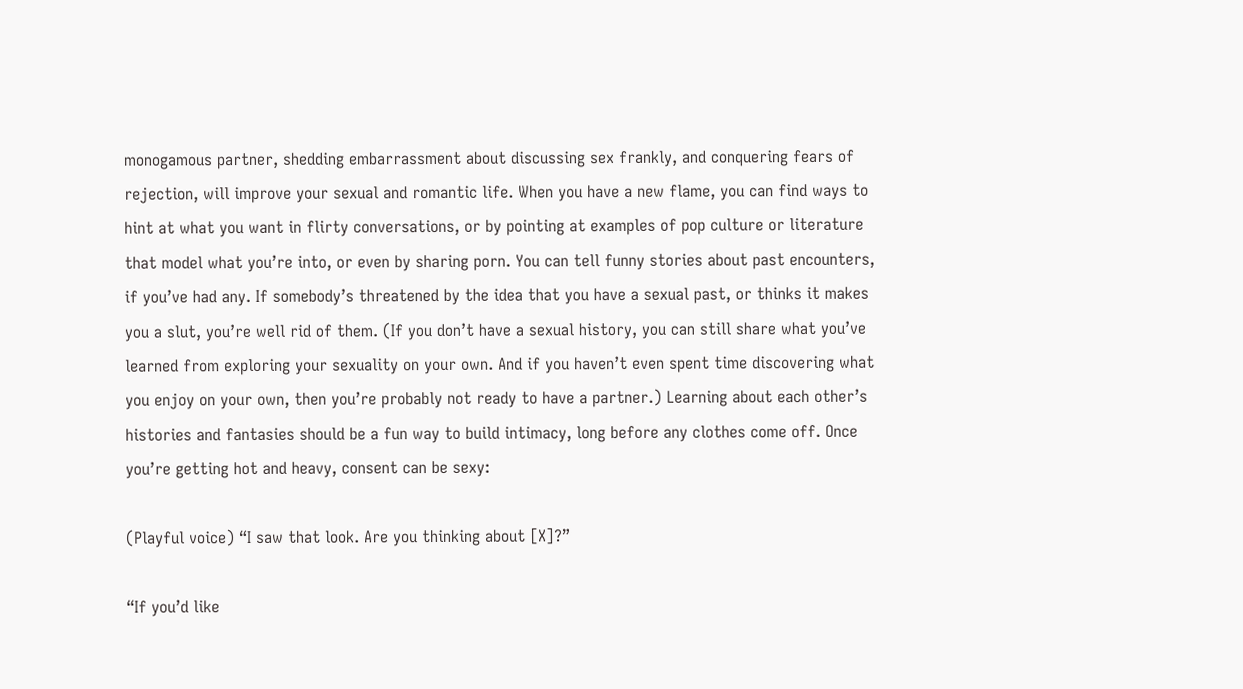monogamous partner, shedding embarrassment about discussing sex frankly, and conquering fears of rejection, will improve your sexual and romantic life. When you have a new flame, you can find ways to hint at what you want in flirty conversations, or by pointing at examples of pop culture or literature that model what you’re into, or even by sharing porn. You can tell funny stories about past encounters, if you’ve had any. If somebody’s threatened by the idea that you have a sexual past, or thinks it makes you a slut, you’re well rid of them. (If you don’t have a sexual history, you can still share what you’ve learned from exploring your sexuality on your own. And if you haven’t even spent time discovering what you enjoy on your own, then you’re probably not ready to have a partner.) Learning about each other’s histories and fantasies should be a fun way to build intimacy, long before any clothes come off. Once you’re getting hot and heavy, consent can be sexy:

(Playful voice) “I saw that look. Are you thinking about [X]?”

“If you’d like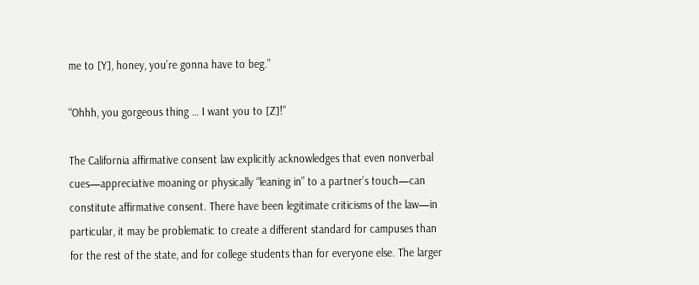me to [Y], honey, you’re gonna have to beg.”

“Ohhh, you gorgeous thing … I want you to [Z]!”

The California affirmative consent law explicitly acknowledges that even nonverbal cues—appreciative moaning or physically “leaning in” to a partner’s touch—can constitute affirmative consent. There have been legitimate criticisms of the law—in particular, it may be problematic to create a different standard for campuses than for the rest of the state, and for college students than for everyone else. The larger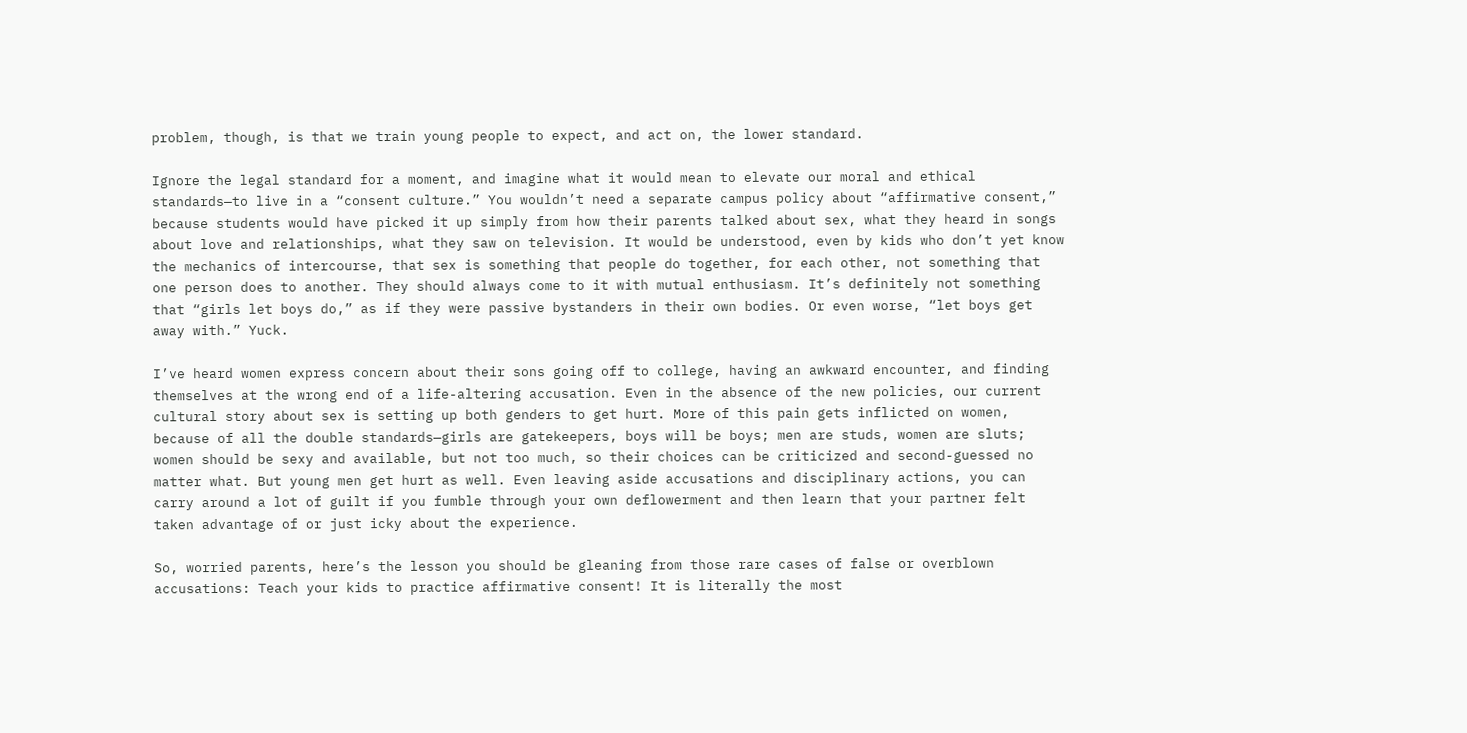problem, though, is that we train young people to expect, and act on, the lower standard.

Ignore the legal standard for a moment, and imagine what it would mean to elevate our moral and ethical standards—to live in a “consent culture.” You wouldn’t need a separate campus policy about “affirmative consent,” because students would have picked it up simply from how their parents talked about sex, what they heard in songs about love and relationships, what they saw on television. It would be understood, even by kids who don’t yet know the mechanics of intercourse, that sex is something that people do together, for each other, not something that one person does to another. They should always come to it with mutual enthusiasm. It’s definitely not something that “girls let boys do,” as if they were passive bystanders in their own bodies. Or even worse, “let boys get away with.” Yuck.

I’ve heard women express concern about their sons going off to college, having an awkward encounter, and finding themselves at the wrong end of a life-altering accusation. Even in the absence of the new policies, our current cultural story about sex is setting up both genders to get hurt. More of this pain gets inflicted on women, because of all the double standards—girls are gatekeepers, boys will be boys; men are studs, women are sluts; women should be sexy and available, but not too much, so their choices can be criticized and second-guessed no matter what. But young men get hurt as well. Even leaving aside accusations and disciplinary actions, you can carry around a lot of guilt if you fumble through your own deflowerment and then learn that your partner felt taken advantage of or just icky about the experience.

So, worried parents, here’s the lesson you should be gleaning from those rare cases of false or overblown accusations: Teach your kids to practice affirmative consent! It is literally the most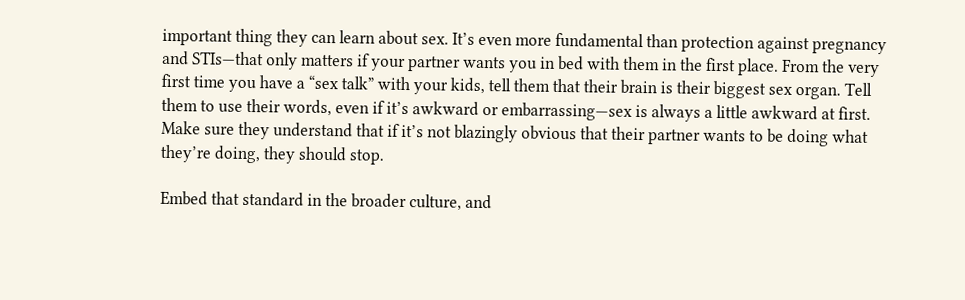important thing they can learn about sex. It’s even more fundamental than protection against pregnancy and STIs—that only matters if your partner wants you in bed with them in the first place. From the very first time you have a “sex talk” with your kids, tell them that their brain is their biggest sex organ. Tell them to use their words, even if it’s awkward or embarrassing—sex is always a little awkward at first. Make sure they understand that if it’s not blazingly obvious that their partner wants to be doing what they’re doing, they should stop.

Embed that standard in the broader culture, and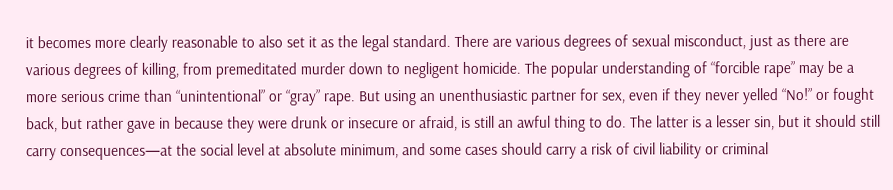it becomes more clearly reasonable to also set it as the legal standard. There are various degrees of sexual misconduct, just as there are various degrees of killing, from premeditated murder down to negligent homicide. The popular understanding of “forcible rape” may be a more serious crime than “unintentional” or “gray” rape. But using an unenthusiastic partner for sex, even if they never yelled “No!” or fought back, but rather gave in because they were drunk or insecure or afraid, is still an awful thing to do. The latter is a lesser sin, but it should still carry consequences—at the social level at absolute minimum, and some cases should carry a risk of civil liability or criminal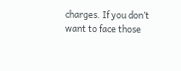charges. If you don’t want to face those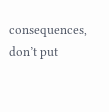consequences, don’t put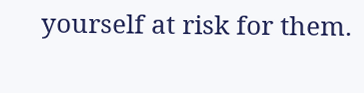yourself at risk for them.